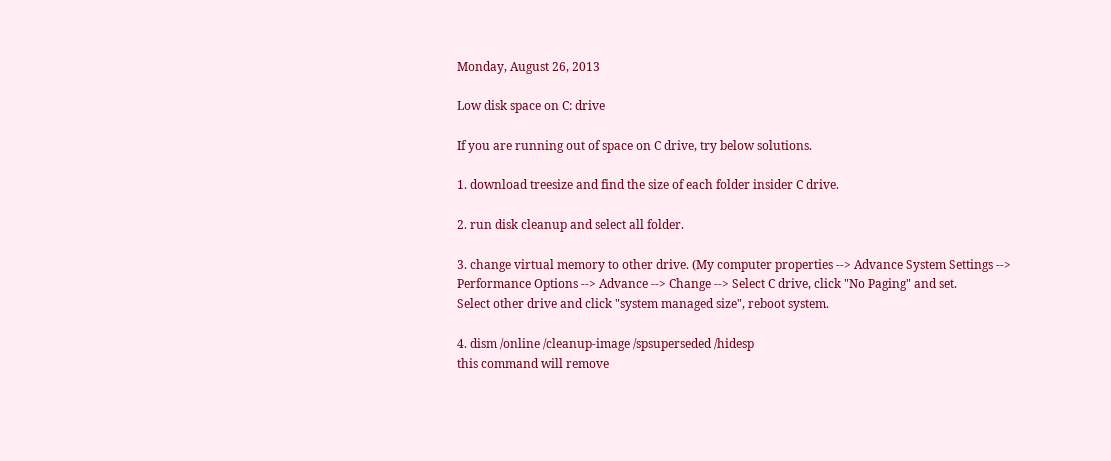Monday, August 26, 2013

Low disk space on C: drive

If you are running out of space on C drive, try below solutions.

1. download treesize and find the size of each folder insider C drive.

2. run disk cleanup and select all folder.

3. change virtual memory to other drive. (My computer properties --> Advance System Settings --> Performance Options --> Advance --> Change --> Select C drive, click "No Paging" and set.
Select other drive and click "system managed size", reboot system.

4. dism /online /cleanup-image /spsuperseded /hidesp
this command will remove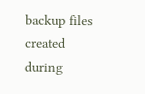backup files created during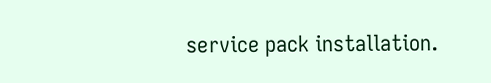service pack installation.